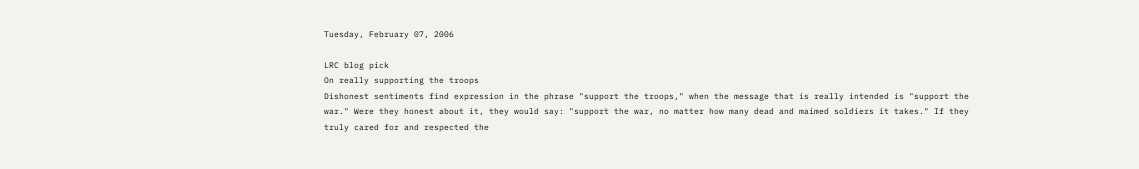Tuesday, February 07, 2006

LRC blog pick
On really supporting the troops
Dishonest sentiments find expression in the phrase "support the troops," when the message that is really intended is "support the war." Were they honest about it, they would say: "support the war, no matter how many dead and maimed soldiers it takes." If they truly cared for and respected the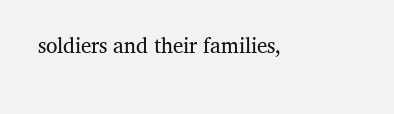soldiers and their families,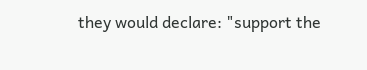they would declare: "support the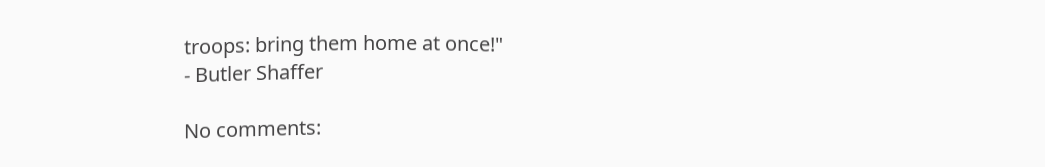troops: bring them home at once!"
- Butler Shaffer

No comments: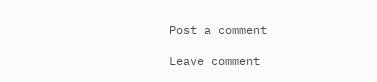Post a comment

Leave comment